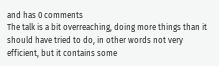and has 0 comments
The talk is a bit overreaching, doing more things than it should have tried to do, in other words not very efficient, but it contains some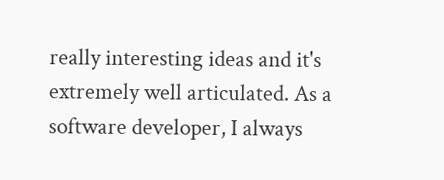really interesting ideas and it's extremely well articulated. As a software developer, I always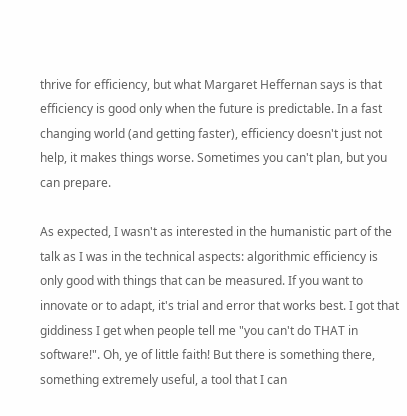thrive for efficiency, but what Margaret Heffernan says is that efficiency is good only when the future is predictable. In a fast changing world (and getting faster), efficiency doesn't just not help, it makes things worse. Sometimes you can't plan, but you can prepare.

As expected, I wasn't as interested in the humanistic part of the talk as I was in the technical aspects: algorithmic efficiency is only good with things that can be measured. If you want to innovate or to adapt, it's trial and error that works best. I got that giddiness I get when people tell me "you can't do THAT in software!". Oh, ye of little faith! But there is something there, something extremely useful, a tool that I can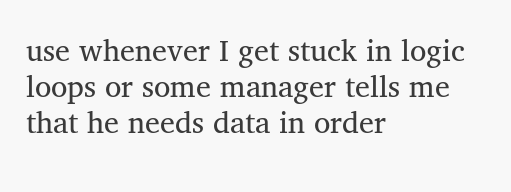use whenever I get stuck in logic loops or some manager tells me that he needs data in order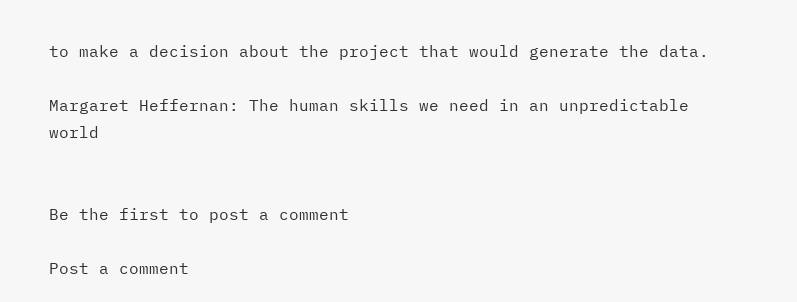to make a decision about the project that would generate the data.

Margaret Heffernan: The human skills we need in an unpredictable world


Be the first to post a comment

Post a comment